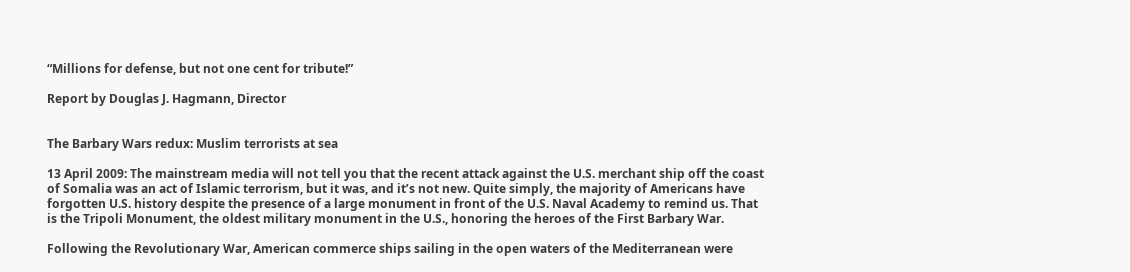“Millions for defense, but not one cent for tribute!”

Report by Douglas J. Hagmann, Director


The Barbary Wars redux: Muslim terrorists at sea

13 April 2009: The mainstream media will not tell you that the recent attack against the U.S. merchant ship off the coast of Somalia was an act of Islamic terrorism, but it was, and it’s not new. Quite simply, the majority of Americans have forgotten U.S. history despite the presence of a large monument in front of the U.S. Naval Academy to remind us. That is the Tripoli Monument, the oldest military monument in the U.S., honoring the heroes of the First Barbary War.

Following the Revolutionary War, American commerce ships sailing in the open waters of the Mediterranean were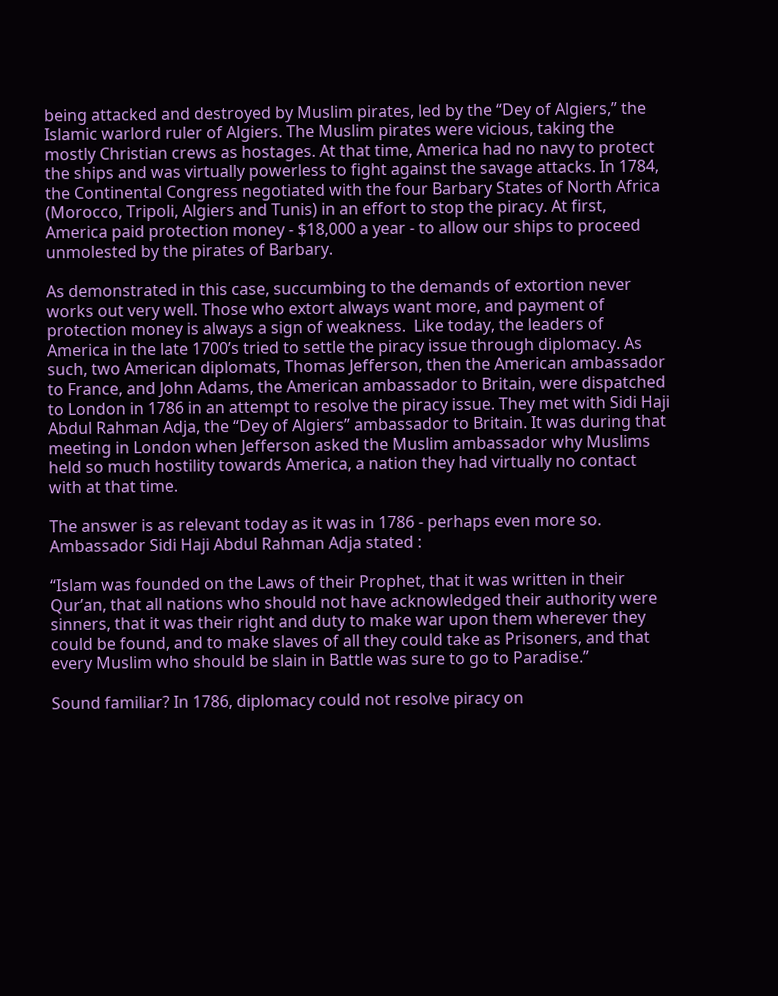being attacked and destroyed by Muslim pirates, led by the “Dey of Algiers,” the Islamic warlord ruler of Algiers. The Muslim pirates were vicious, taking the mostly Christian crews as hostages. At that time, America had no navy to protect the ships and was virtually powerless to fight against the savage attacks. In 1784, the Continental Congress negotiated with the four Barbary States of North Africa (Morocco, Tripoli, Algiers and Tunis) in an effort to stop the piracy. At first, America paid protection money - $18,000 a year - to allow our ships to proceed unmolested by the pirates of Barbary.

As demonstrated in this case, succumbing to the demands of extortion never works out very well. Those who extort always want more, and payment of protection money is always a sign of weakness.  Like today, the leaders of America in the late 1700’s tried to settle the piracy issue through diplomacy. As such, two American diplomats, Thomas Jefferson, then the American ambassador to France, and John Adams, the American ambassador to Britain, were dispatched to London in 1786 in an attempt to resolve the piracy issue. They met with Sidi Haji Abdul Rahman Adja, the “Dey of Algiers” ambassador to Britain. It was during that meeting in London when Jefferson asked the Muslim ambassador why Muslims held so much hostility towards America, a nation they had virtually no contact with at that time.

The answer is as relevant today as it was in 1786 - perhaps even more so. Ambassador Sidi Haji Abdul Rahman Adja stated :

“Islam was founded on the Laws of their Prophet, that it was written in their Qur’an, that all nations who should not have acknowledged their authority were sinners, that it was their right and duty to make war upon them wherever they could be found, and to make slaves of all they could take as Prisoners, and that every Muslim who should be slain in Battle was sure to go to Paradise.”

Sound familiar? In 1786, diplomacy could not resolve piracy on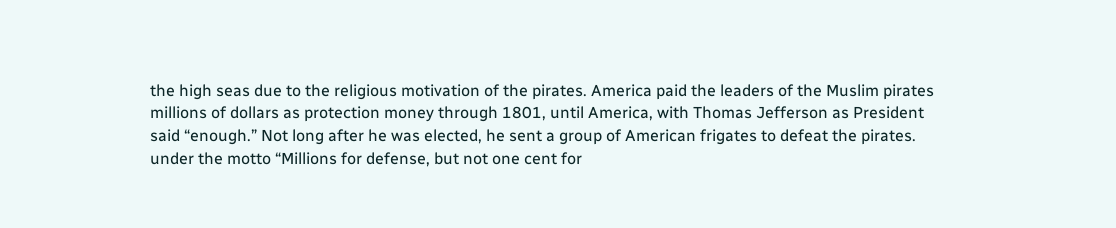the high seas due to the religious motivation of the pirates. America paid the leaders of the Muslim pirates millions of dollars as protection money through 1801, until America, with Thomas Jefferson as President said “enough.” Not long after he was elected, he sent a group of American frigates to defeat the pirates. under the motto “Millions for defense, but not one cent for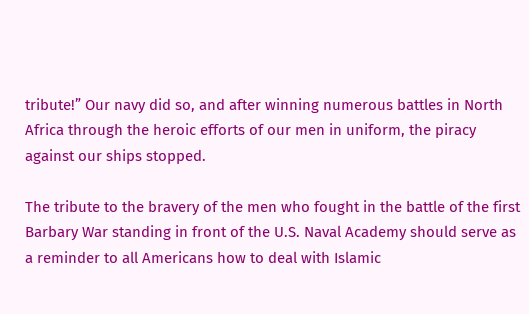tribute!” Our navy did so, and after winning numerous battles in North Africa through the heroic efforts of our men in uniform, the piracy against our ships stopped.

The tribute to the bravery of the men who fought in the battle of the first Barbary War standing in front of the U.S. Naval Academy should serve as a reminder to all Americans how to deal with Islamic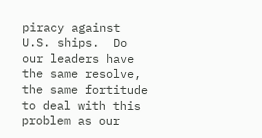piracy against U.S. ships.  Do our leaders have the same resolve, the same fortitude to deal with this problem as our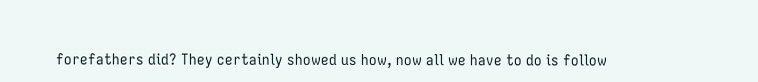forefathers did? They certainly showed us how, now all we have to do is follow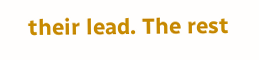their lead. The rest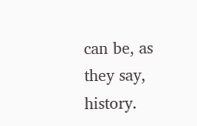can be, as they say, history.